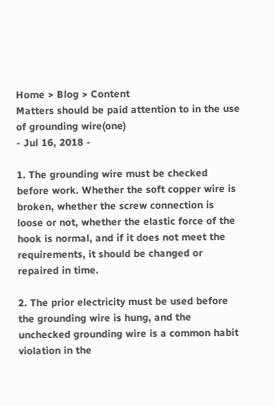Home > Blog > Content
Matters should be paid attention to in the use of grounding wire(one)
- Jul 16, 2018 -

1. The grounding wire must be checked before work. Whether the soft copper wire is broken, whether the screw connection is loose or not, whether the elastic force of the hook is normal, and if it does not meet the requirements, it should be changed or repaired in time.

2. The prior electricity must be used before the grounding wire is hung, and the unchecked grounding wire is a common habit violation in the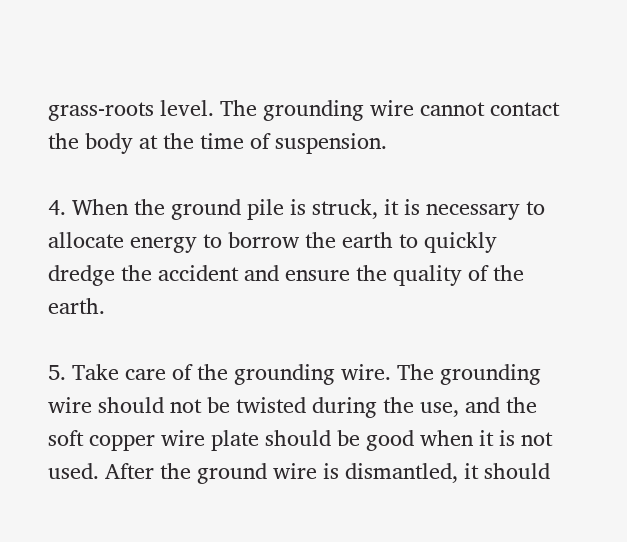grass-roots level. The grounding wire cannot contact the body at the time of suspension.

4. When the ground pile is struck, it is necessary to allocate energy to borrow the earth to quickly dredge the accident and ensure the quality of the earth.

5. Take care of the grounding wire. The grounding wire should not be twisted during the use, and the soft copper wire plate should be good when it is not used. After the ground wire is dismantled, it should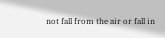not fall from the air or fall in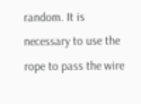random. It is necessary to use the rope to pass the wire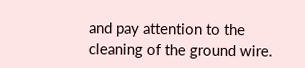and pay attention to the cleaning of the ground wire.